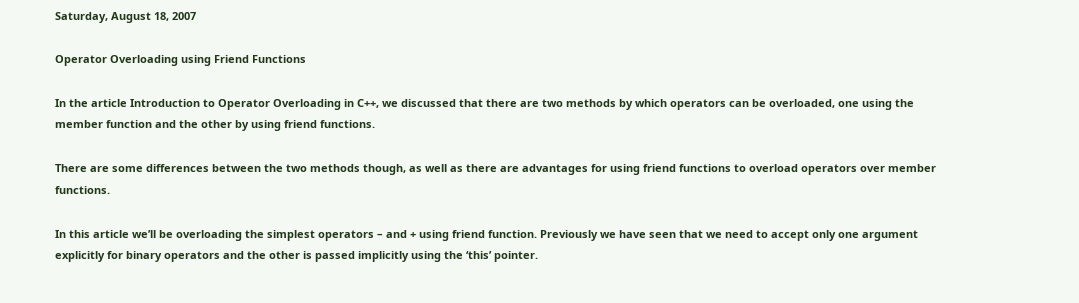Saturday, August 18, 2007

Operator Overloading using Friend Functions

In the article Introduction to Operator Overloading in C++, we discussed that there are two methods by which operators can be overloaded, one using the member function and the other by using friend functions.

There are some differences between the two methods though, as well as there are advantages for using friend functions to overload operators over member functions.

In this article we’ll be overloading the simplest operators – and + using friend function. Previously we have seen that we need to accept only one argument explicitly for binary operators and the other is passed implicitly using the ‘this’ pointer.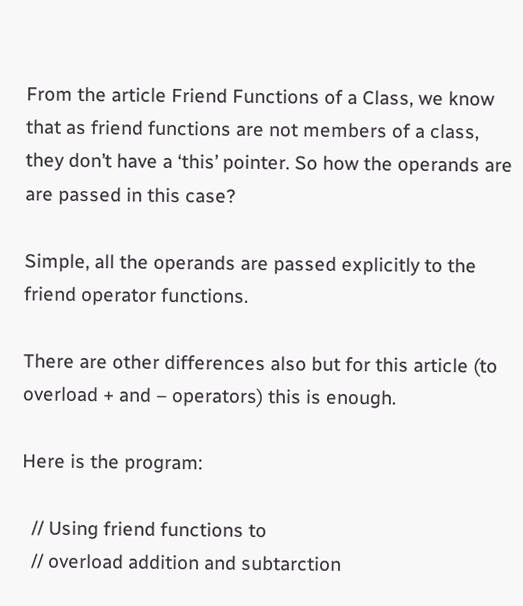From the article Friend Functions of a Class, we know that as friend functions are not members of a class, they don’t have a ‘this’ pointer. So how the operands are are passed in this case?

Simple, all the operands are passed explicitly to the friend operator functions.

There are other differences also but for this article (to overload + and – operators) this is enough.

Here is the program:

  // Using friend functions to
  // overload addition and subtarction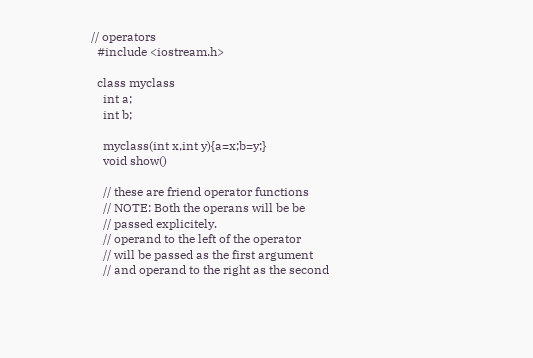// operators
  #include <iostream.h>

  class myclass
    int a;
    int b;

    myclass(int x,int y){a=x;b=y;}
    void show()

    // these are friend operator functions
    // NOTE: Both the operans will be be
    // passed explicitely.
    // operand to the left of the operator
    // will be passed as the first argument
    // and operand to the right as the second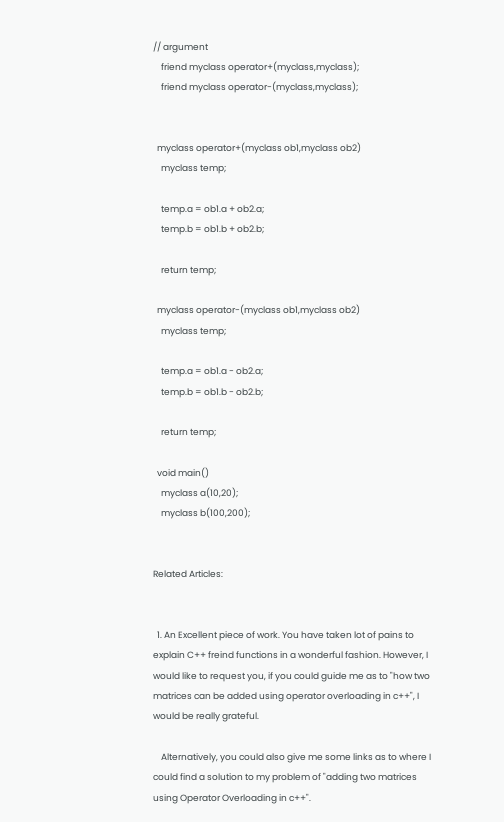// argument
    friend myclass operator+(myclass,myclass);
    friend myclass operator-(myclass,myclass);


  myclass operator+(myclass ob1,myclass ob2)
    myclass temp;

    temp.a = ob1.a + ob2.a;
    temp.b = ob1.b + ob2.b;

    return temp;

  myclass operator-(myclass ob1,myclass ob2)
    myclass temp;

    temp.a = ob1.a - ob2.a;
    temp.b = ob1.b - ob2.b;

    return temp;

  void main()
    myclass a(10,20);
    myclass b(100,200);


Related Articles:


  1. An Excellent piece of work. You have taken lot of pains to explain C++ freind functions in a wonderful fashion. However, I would like to request you, if you could guide me as to "how two matrices can be added using operator overloading in c++", I would be really grateful.

    Alternatively, you could also give me some links as to where I could find a solution to my problem of "adding two matrices using Operator Overloading in c++".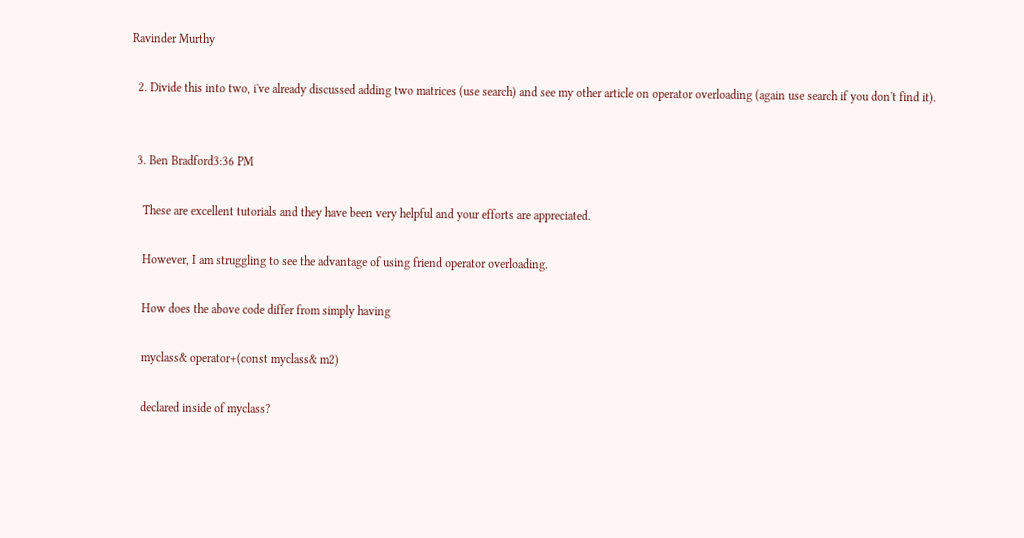Ravinder Murthy

  2. Divide this into two, i've already discussed adding two matrices (use search) and see my other article on operator overloading (again use search if you don't find it).


  3. Ben Bradford3:36 PM

    These are excellent tutorials and they have been very helpful and your efforts are appreciated.

    However, I am struggling to see the advantage of using friend operator overloading.

    How does the above code differ from simply having

    myclass& operator+(const myclass& m2)

    declared inside of myclass?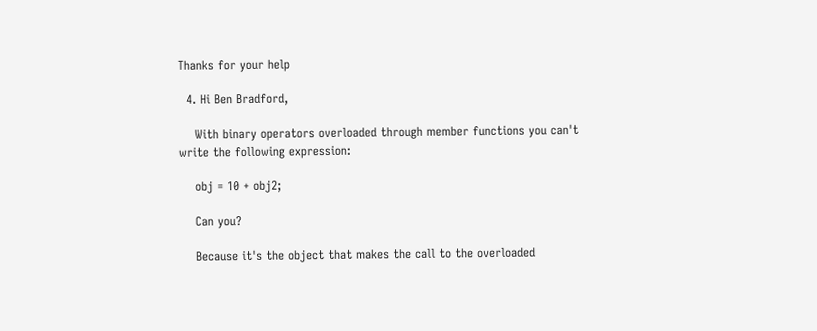Thanks for your help

  4. Hi Ben Bradford,

    With binary operators overloaded through member functions you can't write the following expression:

    obj = 10 + obj2;

    Can you?

    Because it's the object that makes the call to the overloaded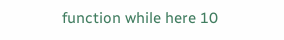function while here 10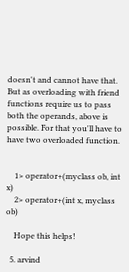doesn't and cannot have that. But as overloading with friend functions require us to pass both the operands, above is possible. For that you'll have to have two overloaded function.


    1> operator+(myclass ob, int x)
    2> operator+(int x, myclass ob)

    Hope this helps!

  5. arvind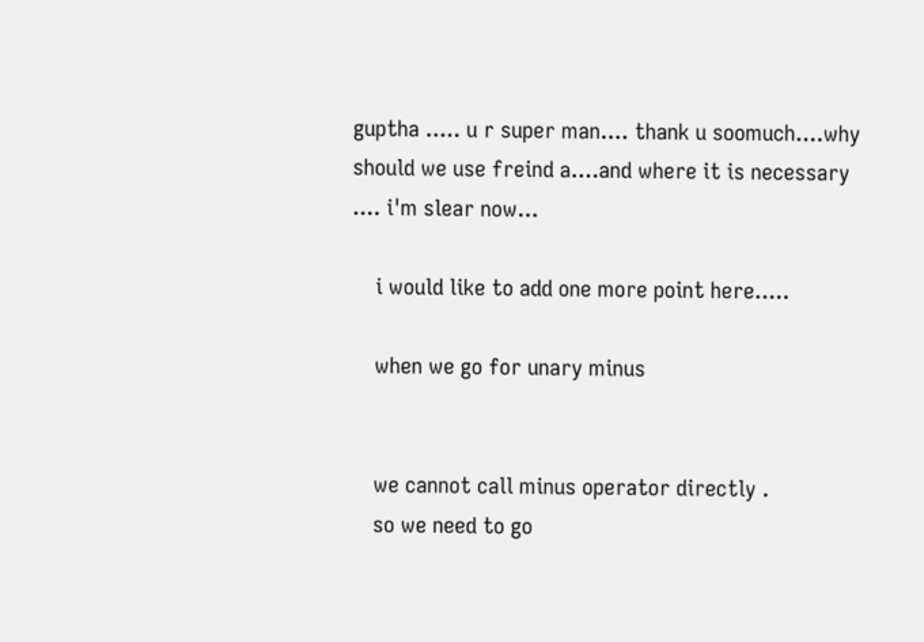guptha ..... u r super man.... thank u soomuch....why should we use freind a....and where it is necessary .... i'm slear now...

    i would like to add one more point here.....

    when we go for unary minus


    we cannot call minus operator directly .
    so we need to go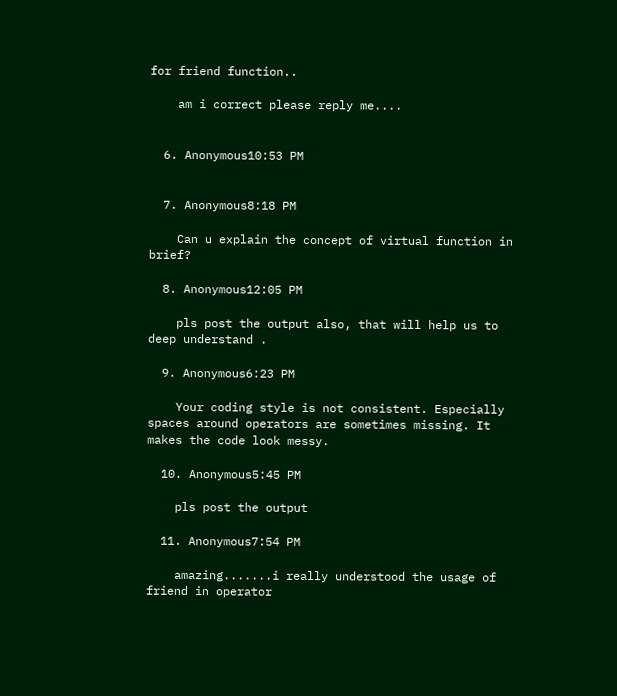for friend function..

    am i correct please reply me....


  6. Anonymous10:53 PM


  7. Anonymous8:18 PM

    Can u explain the concept of virtual function in brief?

  8. Anonymous12:05 PM

    pls post the output also, that will help us to deep understand .

  9. Anonymous6:23 PM

    Your coding style is not consistent. Especially spaces around operators are sometimes missing. It makes the code look messy.

  10. Anonymous5:45 PM

    pls post the output

  11. Anonymous7:54 PM

    amazing.......i really understood the usage of friend in operator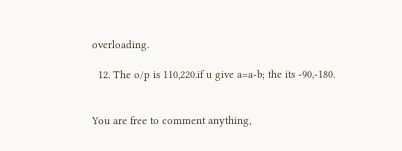overloading.

  12. The o/p is 110,220.if u give a=a-b; the its -90,-180.


You are free to comment anything,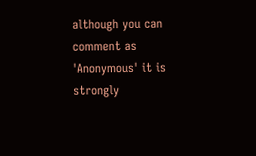although you can comment as 'Anonymous' it is strongly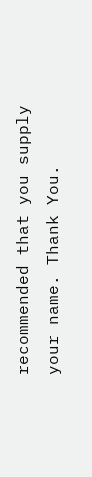recommended that you supply your name. Thank You.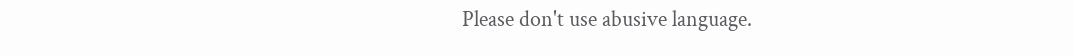Please don't use abusive language.